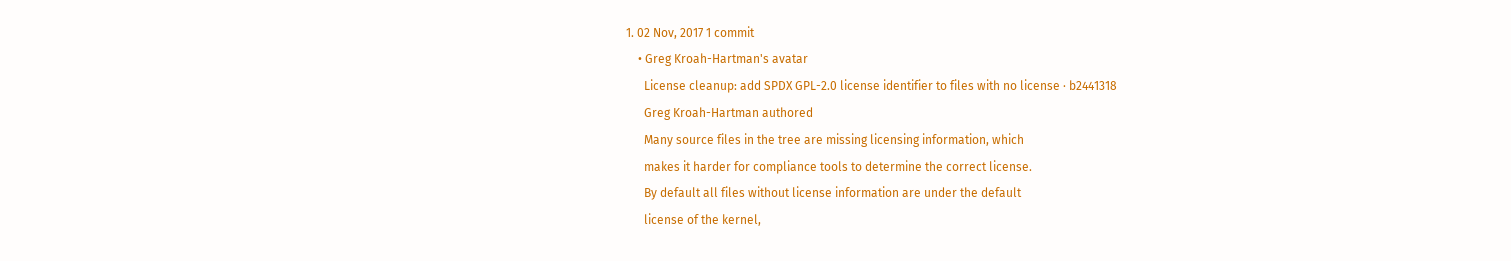1. 02 Nov, 2017 1 commit
    • Greg Kroah-Hartman's avatar
      License cleanup: add SPDX GPL-2.0 license identifier to files with no license · b2441318
      Greg Kroah-Hartman authored
      Many source files in the tree are missing licensing information, which
      makes it harder for compliance tools to determine the correct license.
      By default all files without license information are under the default
      license of the kernel,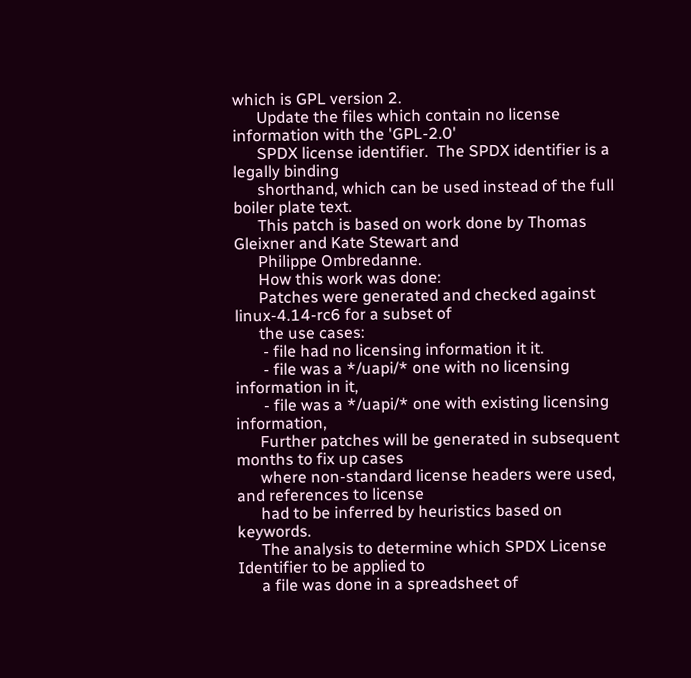which is GPL version 2.
      Update the files which contain no license information with the 'GPL-2.0'
      SPDX license identifier.  The SPDX identifier is a legally binding
      shorthand, which can be used instead of the full boiler plate text.
      This patch is based on work done by Thomas Gleixner and Kate Stewart and
      Philippe Ombredanne.
      How this work was done:
      Patches were generated and checked against linux-4.14-rc6 for a subset of
      the use cases:
       - file had no licensing information it it.
       - file was a */uapi/* one with no licensing information in it,
       - file was a */uapi/* one with existing licensing information,
      Further patches will be generated in subsequent months to fix up cases
      where non-standard license headers were used, and references to license
      had to be inferred by heuristics based on keywords.
      The analysis to determine which SPDX License Identifier to be applied to
      a file was done in a spreadsheet of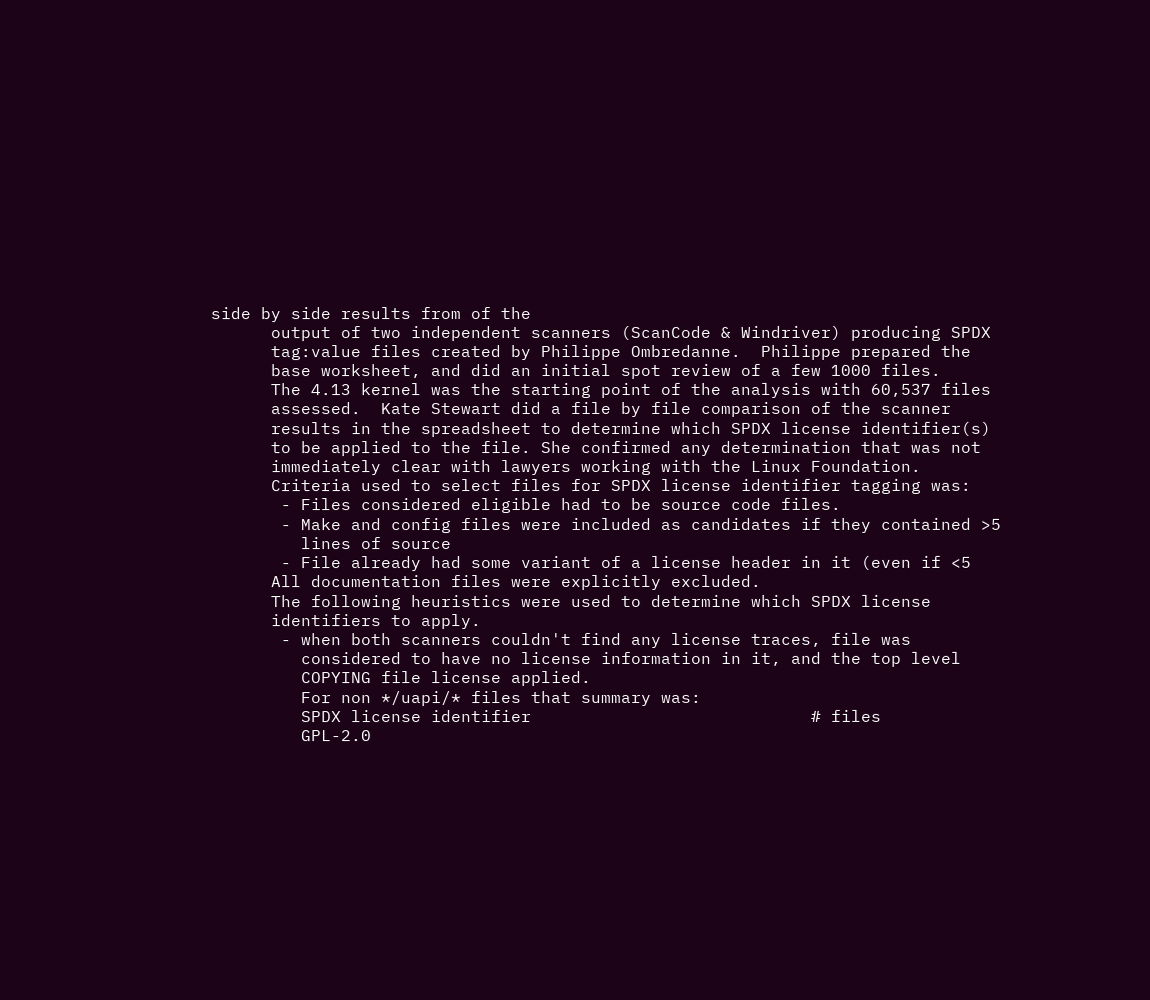side by side results from of the
      output of two independent scanners (ScanCode & Windriver) producing SPDX
      tag:value files created by Philippe Ombredanne.  Philippe prepared the
      base worksheet, and did an initial spot review of a few 1000 files.
      The 4.13 kernel was the starting point of the analysis with 60,537 files
      assessed.  Kate Stewart did a file by file comparison of the scanner
      results in the spreadsheet to determine which SPDX license identifier(s)
      to be applied to the file. She confirmed any determination that was not
      immediately clear with lawyers working with the Linux Foundation.
      Criteria used to select files for SPDX license identifier tagging was:
       - Files considered eligible had to be source code files.
       - Make and config files were included as candidates if they contained >5
         lines of source
       - File already had some variant of a license header in it (even if <5
      All documentation files were explicitly excluded.
      The following heuristics were used to determine which SPDX license
      identifiers to apply.
       - when both scanners couldn't find any license traces, file was
         considered to have no license information in it, and the top level
         COPYING file license applied.
         For non */uapi/* files that summary was:
         SPDX license identifier                            # files
         GPL-2.0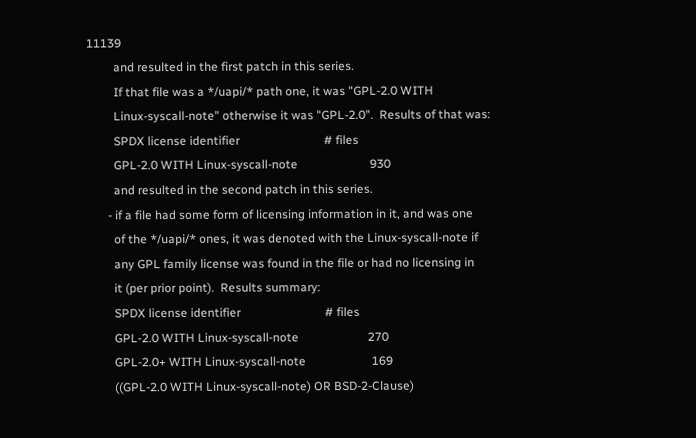11139
         and resulted in the first patch in this series.
         If that file was a */uapi/* path one, it was "GPL-2.0 WITH
         Linux-syscall-note" otherwise it was "GPL-2.0".  Results of that was:
         SPDX license identifier                            # files
         GPL-2.0 WITH Linux-syscall-note                        930
         and resulted in the second patch in this series.
       - if a file had some form of licensing information in it, and was one
         of the */uapi/* ones, it was denoted with the Linux-syscall-note if
         any GPL family license was found in the file or had no licensing in
         it (per prior point).  Results summary:
         SPDX license identifier                            # files
         GPL-2.0 WITH Linux-syscall-note                       270
         GPL-2.0+ WITH Linux-syscall-note                      169
         ((GPL-2.0 WITH Linux-syscall-note) OR BSD-2-Clause)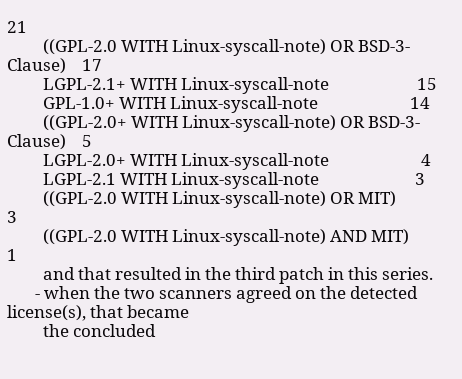21
         ((GPL-2.0 WITH Linux-syscall-note) OR BSD-3-Clause)    17
         LGPL-2.1+ WITH Linux-syscall-note                      15
         GPL-1.0+ WITH Linux-syscall-note                       14
         ((GPL-2.0+ WITH Linux-syscall-note) OR BSD-3-Clause)    5
         LGPL-2.0+ WITH Linux-syscall-note                       4
         LGPL-2.1 WITH Linux-syscall-note                        3
         ((GPL-2.0 WITH Linux-syscall-note) OR MIT)              3
         ((GPL-2.0 WITH Linux-syscall-note) AND MIT)             1
         and that resulted in the third patch in this series.
       - when the two scanners agreed on the detected license(s), that became
         the concluded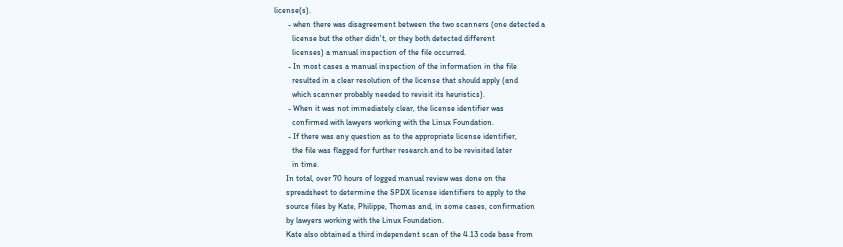license(s).
       - when there was disagreement between the two scanners (one detected a
         license but the other didn't, or they both detected different
         licenses) a manual inspection of the file occurred.
       - In most cases a manual inspection of the information in the file
         resulted in a clear resolution of the license that should apply (and
         which scanner probably needed to revisit its heuristics).
       - When it was not immediately clear, the license identifier was
         confirmed with lawyers working with the Linux Foundation.
       - If there was any question as to the appropriate license identifier,
         the file was flagged for further research and to be revisited later
         in time.
      In total, over 70 hours of logged manual review was done on the
      spreadsheet to determine the SPDX license identifiers to apply to the
      source files by Kate, Philippe, Thomas and, in some cases, confirmation
      by lawyers working with the Linux Foundation.
      Kate also obtained a third independent scan of the 4.13 code base from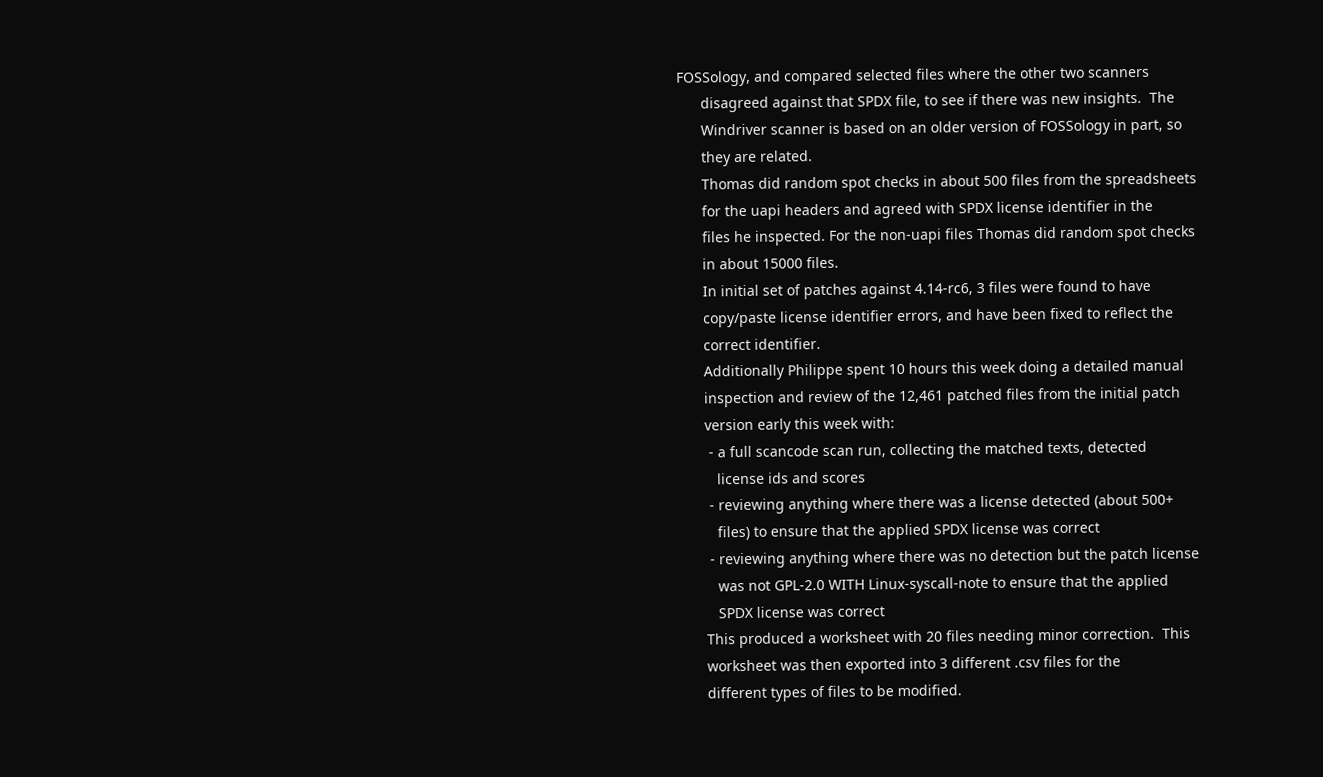FOSSology, and compared selected files where the other two scanners
      disagreed against that SPDX file, to see if there was new insights.  The
      Windriver scanner is based on an older version of FOSSology in part, so
      they are related.
      Thomas did random spot checks in about 500 files from the spreadsheets
      for the uapi headers and agreed with SPDX license identifier in the
      files he inspected. For the non-uapi files Thomas did random spot checks
      in about 15000 files.
      In initial set of patches against 4.14-rc6, 3 files were found to have
      copy/paste license identifier errors, and have been fixed to reflect the
      correct identifier.
      Additionally Philippe spent 10 hours this week doing a detailed manual
      inspection and review of the 12,461 patched files from the initial patch
      version early this week with:
       - a full scancode scan run, collecting the matched texts, detected
         license ids and scores
       - reviewing anything where there was a license detected (about 500+
         files) to ensure that the applied SPDX license was correct
       - reviewing anything where there was no detection but the patch license
         was not GPL-2.0 WITH Linux-syscall-note to ensure that the applied
         SPDX license was correct
      This produced a worksheet with 20 files needing minor correction.  This
      worksheet was then exported into 3 different .csv files for the
      different types of files to be modified.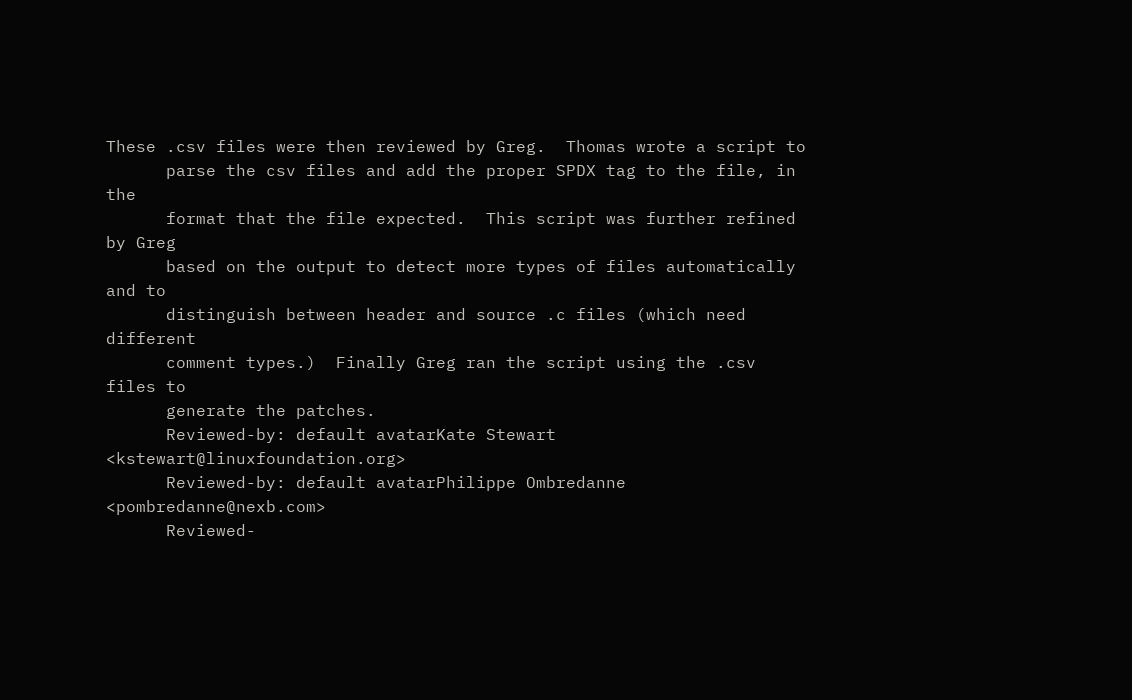These .csv files were then reviewed by Greg.  Thomas wrote a script to
      parse the csv files and add the proper SPDX tag to the file, in the
      format that the file expected.  This script was further refined by Greg
      based on the output to detect more types of files automatically and to
      distinguish between header and source .c files (which need different
      comment types.)  Finally Greg ran the script using the .csv files to
      generate the patches.
      Reviewed-by: default avatarKate Stewart <kstewart@linuxfoundation.org>
      Reviewed-by: default avatarPhilippe Ombredanne <pombredanne@nexb.com>
      Reviewed-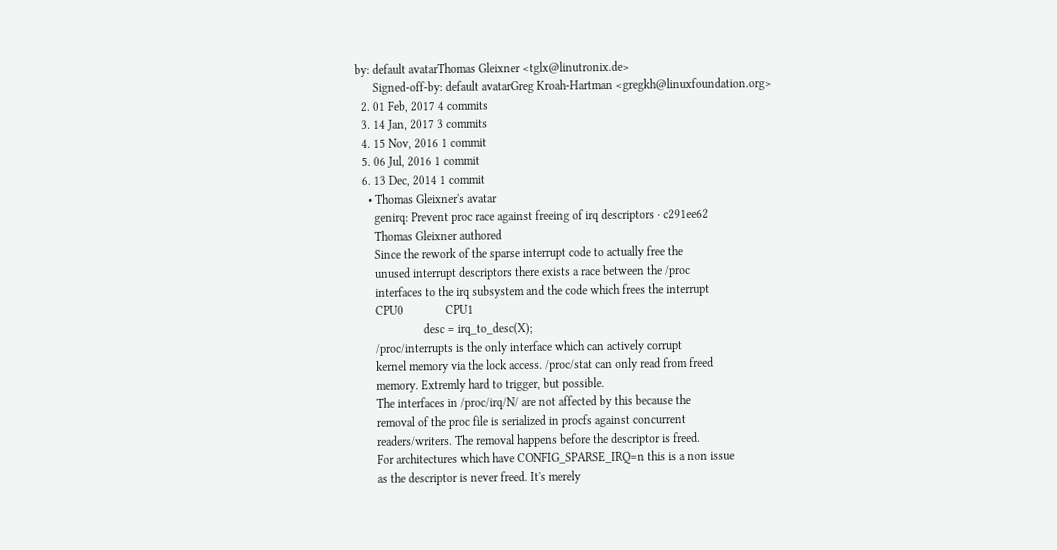by: default avatarThomas Gleixner <tglx@linutronix.de>
      Signed-off-by: default avatarGreg Kroah-Hartman <gregkh@linuxfoundation.org>
  2. 01 Feb, 2017 4 commits
  3. 14 Jan, 2017 3 commits
  4. 15 Nov, 2016 1 commit
  5. 06 Jul, 2016 1 commit
  6. 13 Dec, 2014 1 commit
    • Thomas Gleixner's avatar
      genirq: Prevent proc race against freeing of irq descriptors · c291ee62
      Thomas Gleixner authored
      Since the rework of the sparse interrupt code to actually free the
      unused interrupt descriptors there exists a race between the /proc
      interfaces to the irq subsystem and the code which frees the interrupt
      CPU0              CPU1
                      desc = irq_to_desc(X);
      /proc/interrupts is the only interface which can actively corrupt
      kernel memory via the lock access. /proc/stat can only read from freed
      memory. Extremly hard to trigger, but possible.
      The interfaces in /proc/irq/N/ are not affected by this because the
      removal of the proc file is serialized in procfs against concurrent
      readers/writers. The removal happens before the descriptor is freed.
      For architectures which have CONFIG_SPARSE_IRQ=n this is a non issue
      as the descriptor is never freed. It's merely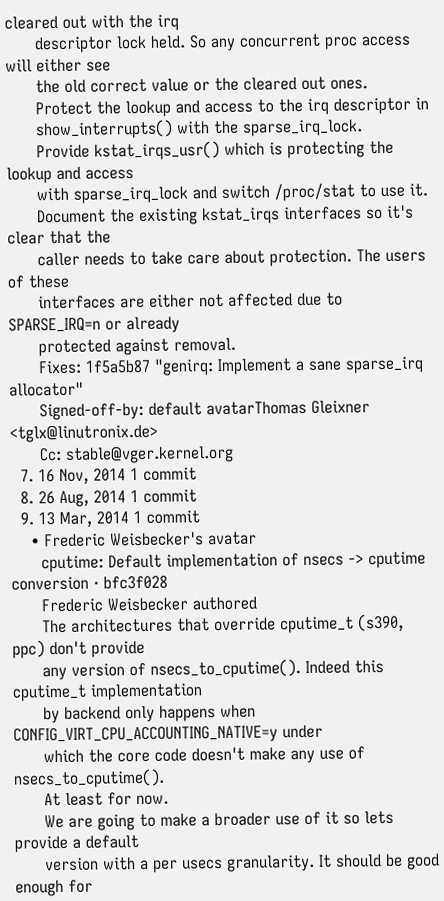cleared out with the irq
      descriptor lock held. So any concurrent proc access will either see
      the old correct value or the cleared out ones.
      Protect the lookup and access to the irq descriptor in
      show_interrupts() with the sparse_irq_lock.
      Provide kstat_irqs_usr() which is protecting the lookup and access
      with sparse_irq_lock and switch /proc/stat to use it.
      Document the existing kstat_irqs interfaces so it's clear that the
      caller needs to take care about protection. The users of these
      interfaces are either not affected due to SPARSE_IRQ=n or already
      protected against removal.
      Fixes: 1f5a5b87 "genirq: Implement a sane sparse_irq allocator"
      Signed-off-by: default avatarThomas Gleixner <tglx@linutronix.de>
      Cc: stable@vger.kernel.org
  7. 16 Nov, 2014 1 commit
  8. 26 Aug, 2014 1 commit
  9. 13 Mar, 2014 1 commit
    • Frederic Weisbecker's avatar
      cputime: Default implementation of nsecs -> cputime conversion · bfc3f028
      Frederic Weisbecker authored
      The architectures that override cputime_t (s390, ppc) don't provide
      any version of nsecs_to_cputime(). Indeed this cputime_t implementation
      by backend only happens when CONFIG_VIRT_CPU_ACCOUNTING_NATIVE=y under
      which the core code doesn't make any use of nsecs_to_cputime().
      At least for now.
      We are going to make a broader use of it so lets provide a default
      version with a per usecs granularity. It should be good enough for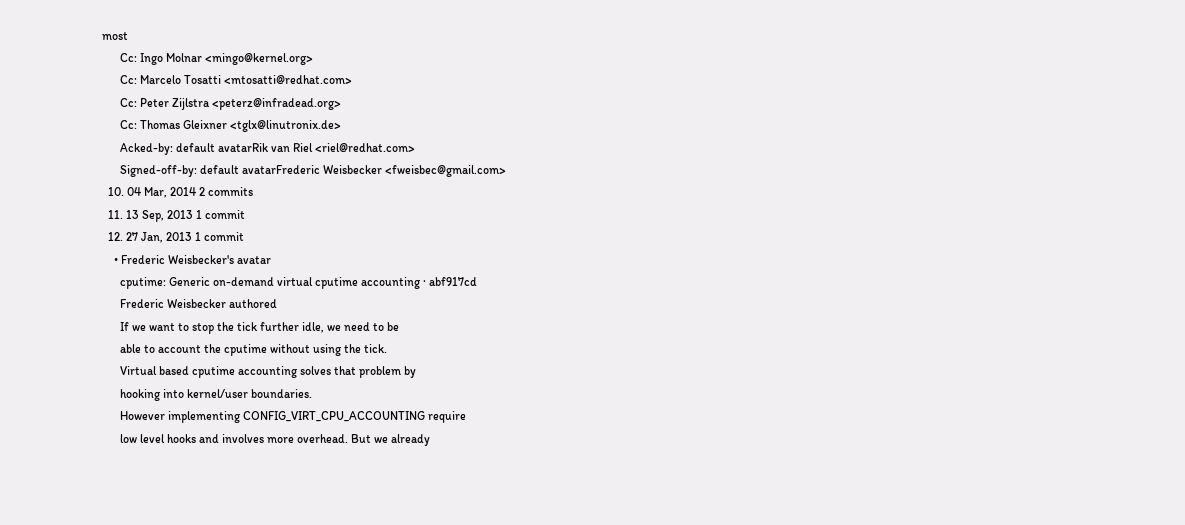most
      Cc: Ingo Molnar <mingo@kernel.org>
      Cc: Marcelo Tosatti <mtosatti@redhat.com>
      Cc: Peter Zijlstra <peterz@infradead.org>
      Cc: Thomas Gleixner <tglx@linutronix.de>
      Acked-by: default avatarRik van Riel <riel@redhat.com>
      Signed-off-by: default avatarFrederic Weisbecker <fweisbec@gmail.com>
  10. 04 Mar, 2014 2 commits
  11. 13 Sep, 2013 1 commit
  12. 27 Jan, 2013 1 commit
    • Frederic Weisbecker's avatar
      cputime: Generic on-demand virtual cputime accounting · abf917cd
      Frederic Weisbecker authored
      If we want to stop the tick further idle, we need to be
      able to account the cputime without using the tick.
      Virtual based cputime accounting solves that problem by
      hooking into kernel/user boundaries.
      However implementing CONFIG_VIRT_CPU_ACCOUNTING require
      low level hooks and involves more overhead. But we already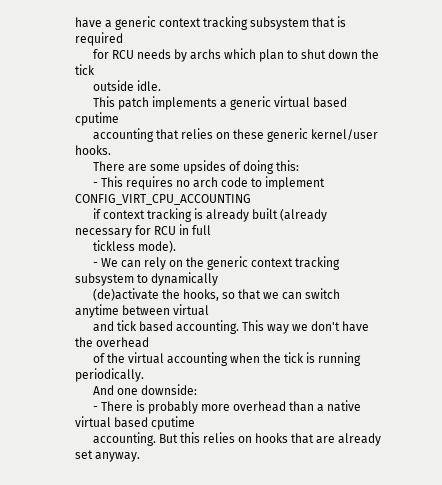have a generic context tracking subsystem that is required
      for RCU needs by archs which plan to shut down the tick
      outside idle.
      This patch implements a generic virtual based cputime
      accounting that relies on these generic kernel/user hooks.
      There are some upsides of doing this:
      - This requires no arch code to implement CONFIG_VIRT_CPU_ACCOUNTING
      if context tracking is already built (already necessary for RCU in full
      tickless mode).
      - We can rely on the generic context tracking subsystem to dynamically
      (de)activate the hooks, so that we can switch anytime between virtual
      and tick based accounting. This way we don't have the overhead
      of the virtual accounting when the tick is running periodically.
      And one downside:
      - There is probably more overhead than a native virtual based cputime
      accounting. But this relies on hooks that are already set anyway.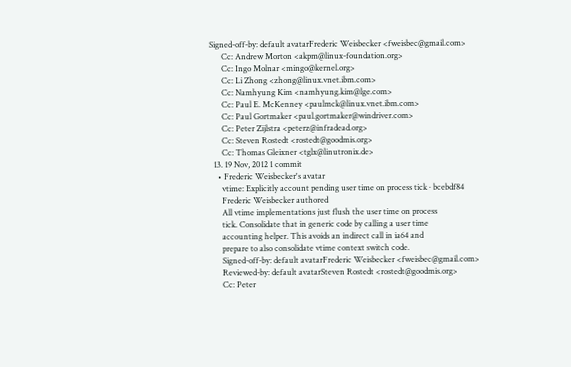Signed-off-by: default avatarFrederic Weisbecker <fweisbec@gmail.com>
      Cc: Andrew Morton <akpm@linux-foundation.org>
      Cc: Ingo Molnar <mingo@kernel.org>
      Cc: Li Zhong <zhong@linux.vnet.ibm.com>
      Cc: Namhyung Kim <namhyung.kim@lge.com>
      Cc: Paul E. McKenney <paulmck@linux.vnet.ibm.com>
      Cc: Paul Gortmaker <paul.gortmaker@windriver.com>
      Cc: Peter Zijlstra <peterz@infradead.org>
      Cc: Steven Rostedt <rostedt@goodmis.org>
      Cc: Thomas Gleixner <tglx@linutronix.de>
  13. 19 Nov, 2012 1 commit
    • Frederic Weisbecker's avatar
      vtime: Explicitly account pending user time on process tick · bcebdf84
      Frederic Weisbecker authored
      All vtime implementations just flush the user time on process
      tick. Consolidate that in generic code by calling a user time
      accounting helper. This avoids an indirect call in ia64 and
      prepare to also consolidate vtime context switch code.
      Signed-off-by: default avatarFrederic Weisbecker <fweisbec@gmail.com>
      Reviewed-by: default avatarSteven Rostedt <rostedt@goodmis.org>
      Cc: Peter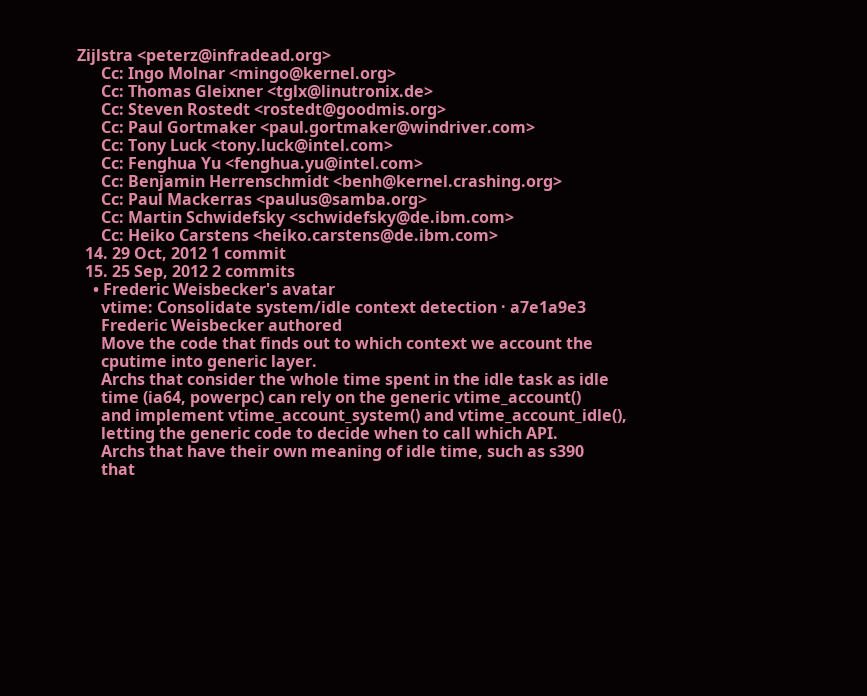Zijlstra <peterz@infradead.org>
      Cc: Ingo Molnar <mingo@kernel.org>
      Cc: Thomas Gleixner <tglx@linutronix.de>
      Cc: Steven Rostedt <rostedt@goodmis.org>
      Cc: Paul Gortmaker <paul.gortmaker@windriver.com>
      Cc: Tony Luck <tony.luck@intel.com>
      Cc: Fenghua Yu <fenghua.yu@intel.com>
      Cc: Benjamin Herrenschmidt <benh@kernel.crashing.org>
      Cc: Paul Mackerras <paulus@samba.org>
      Cc: Martin Schwidefsky <schwidefsky@de.ibm.com>
      Cc: Heiko Carstens <heiko.carstens@de.ibm.com>
  14. 29 Oct, 2012 1 commit
  15. 25 Sep, 2012 2 commits
    • Frederic Weisbecker's avatar
      vtime: Consolidate system/idle context detection · a7e1a9e3
      Frederic Weisbecker authored
      Move the code that finds out to which context we account the
      cputime into generic layer.
      Archs that consider the whole time spent in the idle task as idle
      time (ia64, powerpc) can rely on the generic vtime_account()
      and implement vtime_account_system() and vtime_account_idle(),
      letting the generic code to decide when to call which API.
      Archs that have their own meaning of idle time, such as s390
      that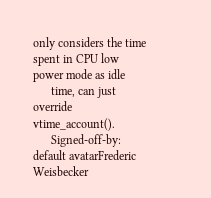only considers the time spent in CPU low power mode as idle
      time, can just override vtime_account().
      Signed-off-by: default avatarFrederic Weisbecker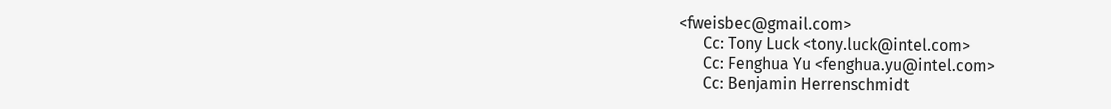<fweisbec@gmail.com>
      Cc: Tony Luck <tony.luck@intel.com>
      Cc: Fenghua Yu <fenghua.yu@intel.com>
      Cc: Benjamin Herrenschmidt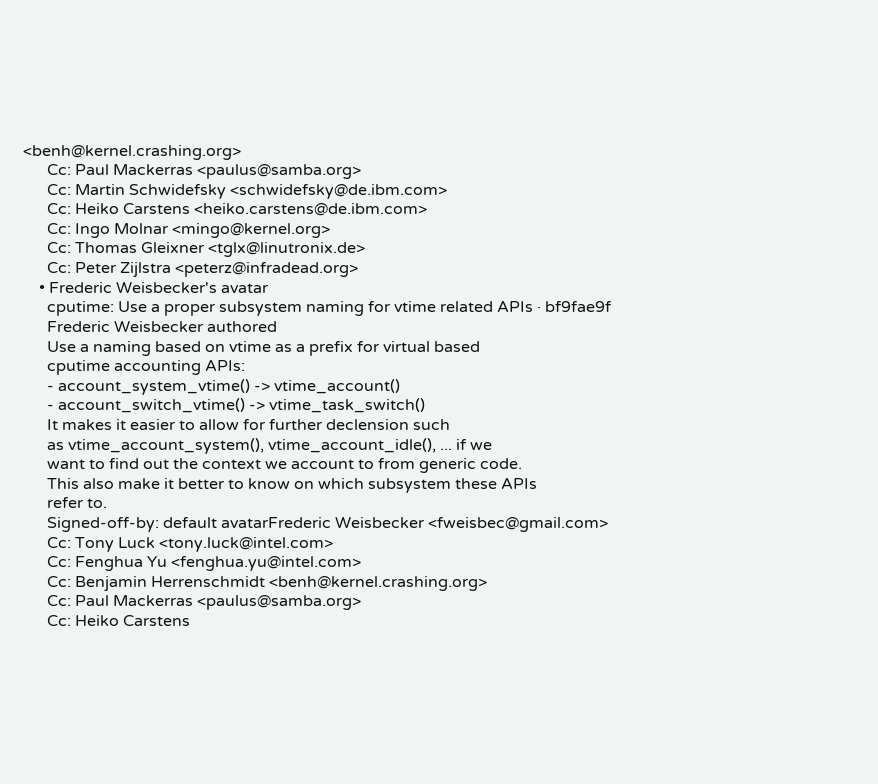<benh@kernel.crashing.org>
      Cc: Paul Mackerras <paulus@samba.org>
      Cc: Martin Schwidefsky <schwidefsky@de.ibm.com>
      Cc: Heiko Carstens <heiko.carstens@de.ibm.com>
      Cc: Ingo Molnar <mingo@kernel.org>
      Cc: Thomas Gleixner <tglx@linutronix.de>
      Cc: Peter Zijlstra <peterz@infradead.org>
    • Frederic Weisbecker's avatar
      cputime: Use a proper subsystem naming for vtime related APIs · bf9fae9f
      Frederic Weisbecker authored
      Use a naming based on vtime as a prefix for virtual based
      cputime accounting APIs:
      - account_system_vtime() -> vtime_account()
      - account_switch_vtime() -> vtime_task_switch()
      It makes it easier to allow for further declension such
      as vtime_account_system(), vtime_account_idle(), ... if we
      want to find out the context we account to from generic code.
      This also make it better to know on which subsystem these APIs
      refer to.
      Signed-off-by: default avatarFrederic Weisbecker <fweisbec@gmail.com>
      Cc: Tony Luck <tony.luck@intel.com>
      Cc: Fenghua Yu <fenghua.yu@intel.com>
      Cc: Benjamin Herrenschmidt <benh@kernel.crashing.org>
      Cc: Paul Mackerras <paulus@samba.org>
      Cc: Heiko Carstens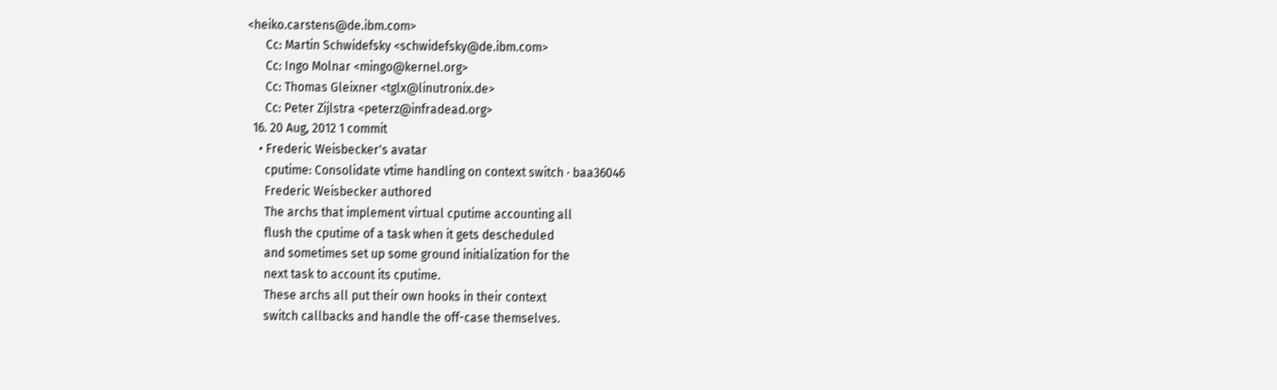<heiko.carstens@de.ibm.com>
      Cc: Martin Schwidefsky <schwidefsky@de.ibm.com>
      Cc: Ingo Molnar <mingo@kernel.org>
      Cc: Thomas Gleixner <tglx@linutronix.de>
      Cc: Peter Zijlstra <peterz@infradead.org>
  16. 20 Aug, 2012 1 commit
    • Frederic Weisbecker's avatar
      cputime: Consolidate vtime handling on context switch · baa36046
      Frederic Weisbecker authored
      The archs that implement virtual cputime accounting all
      flush the cputime of a task when it gets descheduled
      and sometimes set up some ground initialization for the
      next task to account its cputime.
      These archs all put their own hooks in their context
      switch callbacks and handle the off-case themselves.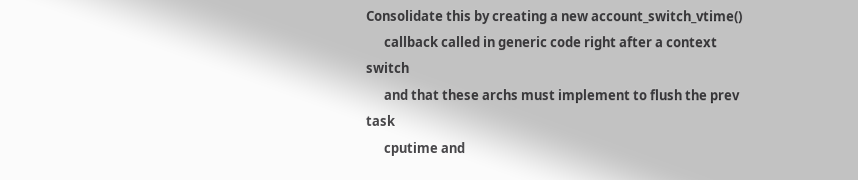Consolidate this by creating a new account_switch_vtime()
      callback called in generic code right after a context switch
      and that these archs must implement to flush the prev task
      cputime and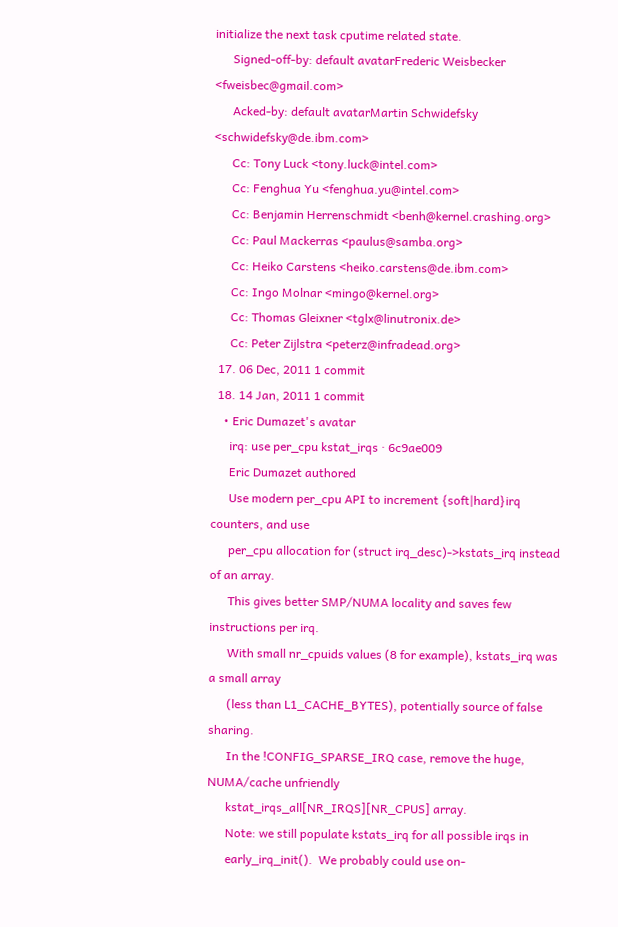initialize the next task cputime related state.
      Signed-off-by: default avatarFrederic Weisbecker <fweisbec@gmail.com>
      Acked-by: default avatarMartin Schwidefsky <schwidefsky@de.ibm.com>
      Cc: Tony Luck <tony.luck@intel.com>
      Cc: Fenghua Yu <fenghua.yu@intel.com>
      Cc: Benjamin Herrenschmidt <benh@kernel.crashing.org>
      Cc: Paul Mackerras <paulus@samba.org>
      Cc: Heiko Carstens <heiko.carstens@de.ibm.com>
      Cc: Ingo Molnar <mingo@kernel.org>
      Cc: Thomas Gleixner <tglx@linutronix.de>
      Cc: Peter Zijlstra <peterz@infradead.org>
  17. 06 Dec, 2011 1 commit
  18. 14 Jan, 2011 1 commit
    • Eric Dumazet's avatar
      irq: use per_cpu kstat_irqs · 6c9ae009
      Eric Dumazet authored
      Use modern per_cpu API to increment {soft|hard}irq counters, and use
      per_cpu allocation for (struct irq_desc)->kstats_irq instead of an array.
      This gives better SMP/NUMA locality and saves few instructions per irq.
      With small nr_cpuids values (8 for example), kstats_irq was a small array
      (less than L1_CACHE_BYTES), potentially source of false sharing.
      In the !CONFIG_SPARSE_IRQ case, remove the huge, NUMA/cache unfriendly
      kstat_irqs_all[NR_IRQS][NR_CPUS] array.
      Note: we still populate kstats_irq for all possible irqs in
      early_irq_init().  We probably could use on-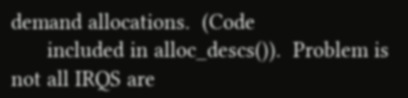demand allocations.  (Code
      included in alloc_descs()).  Problem is not all IRQS are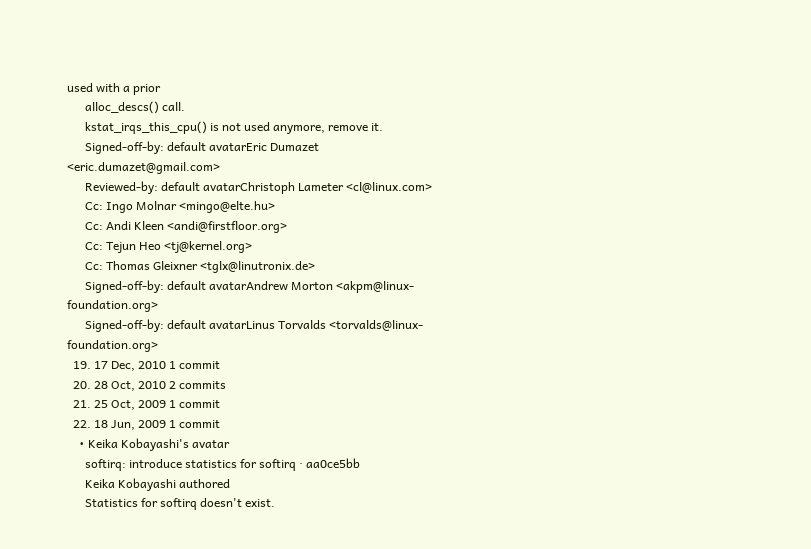used with a prior
      alloc_descs() call.
      kstat_irqs_this_cpu() is not used anymore, remove it.
      Signed-off-by: default avatarEric Dumazet <eric.dumazet@gmail.com>
      Reviewed-by: default avatarChristoph Lameter <cl@linux.com>
      Cc: Ingo Molnar <mingo@elte.hu>
      Cc: Andi Kleen <andi@firstfloor.org>
      Cc: Tejun Heo <tj@kernel.org>
      Cc: Thomas Gleixner <tglx@linutronix.de>
      Signed-off-by: default avatarAndrew Morton <akpm@linux-foundation.org>
      Signed-off-by: default avatarLinus Torvalds <torvalds@linux-foundation.org>
  19. 17 Dec, 2010 1 commit
  20. 28 Oct, 2010 2 commits
  21. 25 Oct, 2009 1 commit
  22. 18 Jun, 2009 1 commit
    • Keika Kobayashi's avatar
      softirq: introduce statistics for softirq · aa0ce5bb
      Keika Kobayashi authored
      Statistics for softirq doesn't exist.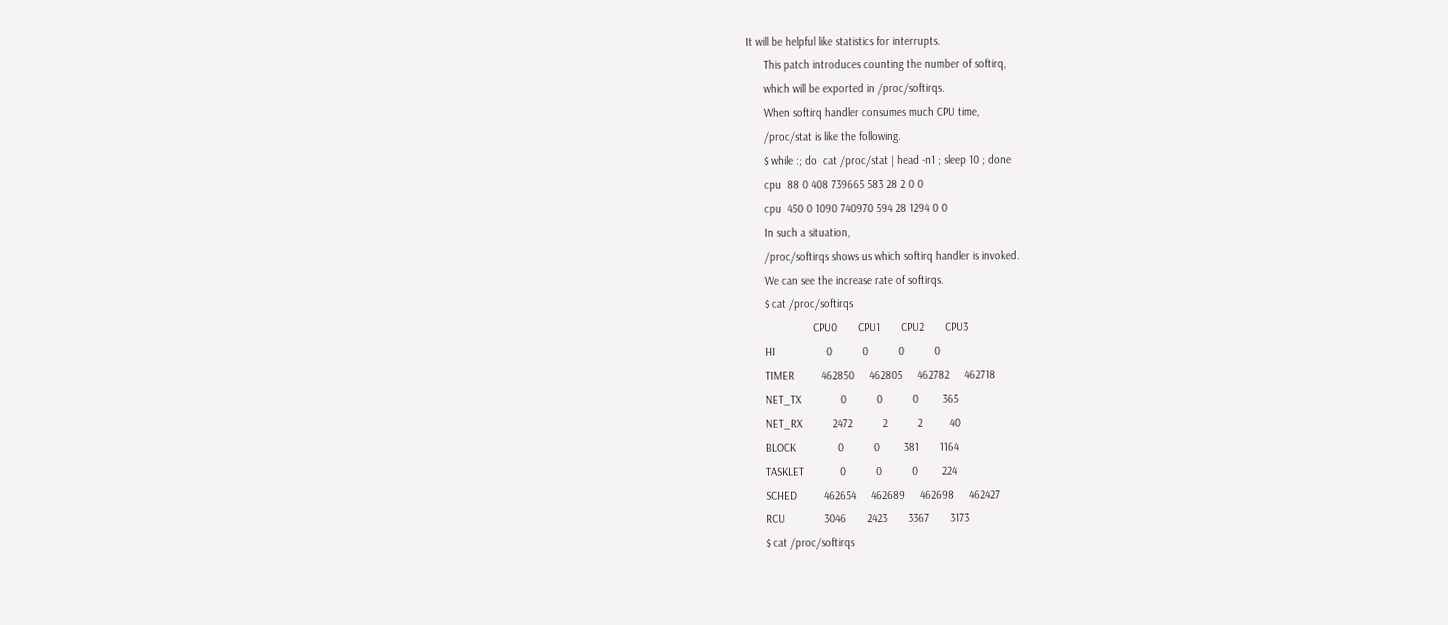It will be helpful like statistics for interrupts.
      This patch introduces counting the number of softirq,
      which will be exported in /proc/softirqs.
      When softirq handler consumes much CPU time,
      /proc/stat is like the following.
      $ while :; do  cat /proc/stat | head -n1 ; sleep 10 ; done
      cpu  88 0 408 739665 583 28 2 0 0
      cpu  450 0 1090 740970 594 28 1294 0 0
      In such a situation,
      /proc/softirqs shows us which softirq handler is invoked.
      We can see the increase rate of softirqs.
      $ cat /proc/softirqs
                      CPU0       CPU1       CPU2       CPU3
      HI                 0          0          0          0
      TIMER         462850     462805     462782     462718
      NET_TX             0          0          0        365
      NET_RX          2472          2          2         40
      BLOCK              0          0        381       1164
      TASKLET            0          0          0        224
      SCHED         462654     462689     462698     462427
      RCU             3046       2423       3367       3173
      $ cat /proc/softirqs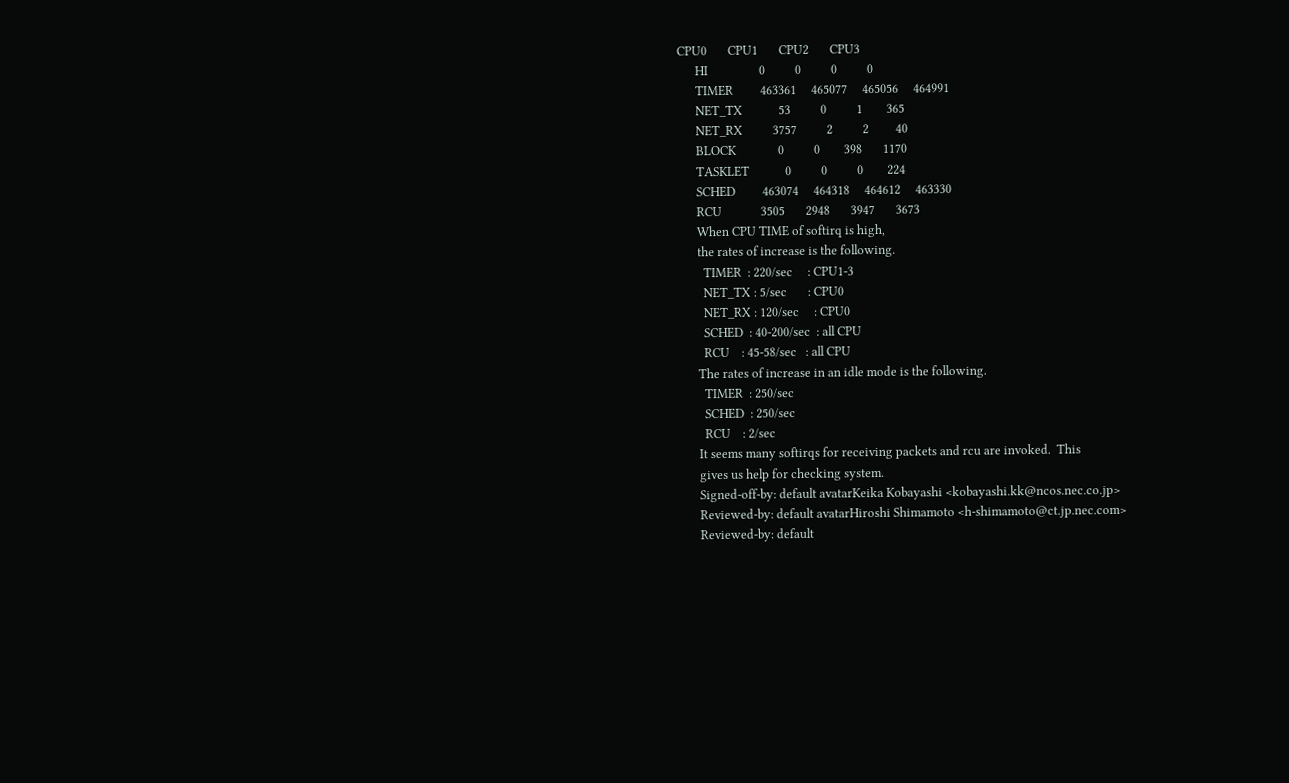CPU0       CPU1       CPU2       CPU3
      HI                 0          0          0          0
      TIMER         463361     465077     465056     464991
      NET_TX            53          0          1        365
      NET_RX          3757          2          2         40
      BLOCK              0          0        398       1170
      TASKLET            0          0          0        224
      SCHED         463074     464318     464612     463330
      RCU             3505       2948       3947       3673
      When CPU TIME of softirq is high,
      the rates of increase is the following.
        TIMER  : 220/sec     : CPU1-3
        NET_TX : 5/sec       : CPU0
        NET_RX : 120/sec     : CPU0
        SCHED  : 40-200/sec  : all CPU
        RCU    : 45-58/sec   : all CPU
      The rates of increase in an idle mode is the following.
        TIMER  : 250/sec
        SCHED  : 250/sec
        RCU    : 2/sec
      It seems many softirqs for receiving packets and rcu are invoked.  This
      gives us help for checking system.
      Signed-off-by: default avatarKeika Kobayashi <kobayashi.kk@ncos.nec.co.jp>
      Reviewed-by: default avatarHiroshi Shimamoto <h-shimamoto@ct.jp.nec.com>
      Reviewed-by: default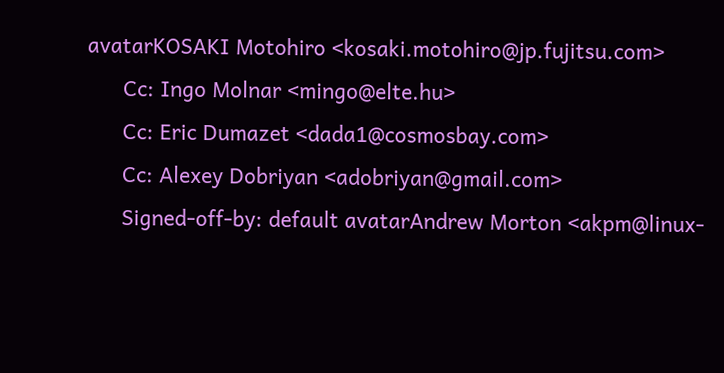avatarKOSAKI Motohiro <kosaki.motohiro@jp.fujitsu.com>
      Cc: Ingo Molnar <mingo@elte.hu>
      Cc: Eric Dumazet <dada1@cosmosbay.com>
      Cc: Alexey Dobriyan <adobriyan@gmail.com>
      Signed-off-by: default avatarAndrew Morton <akpm@linux-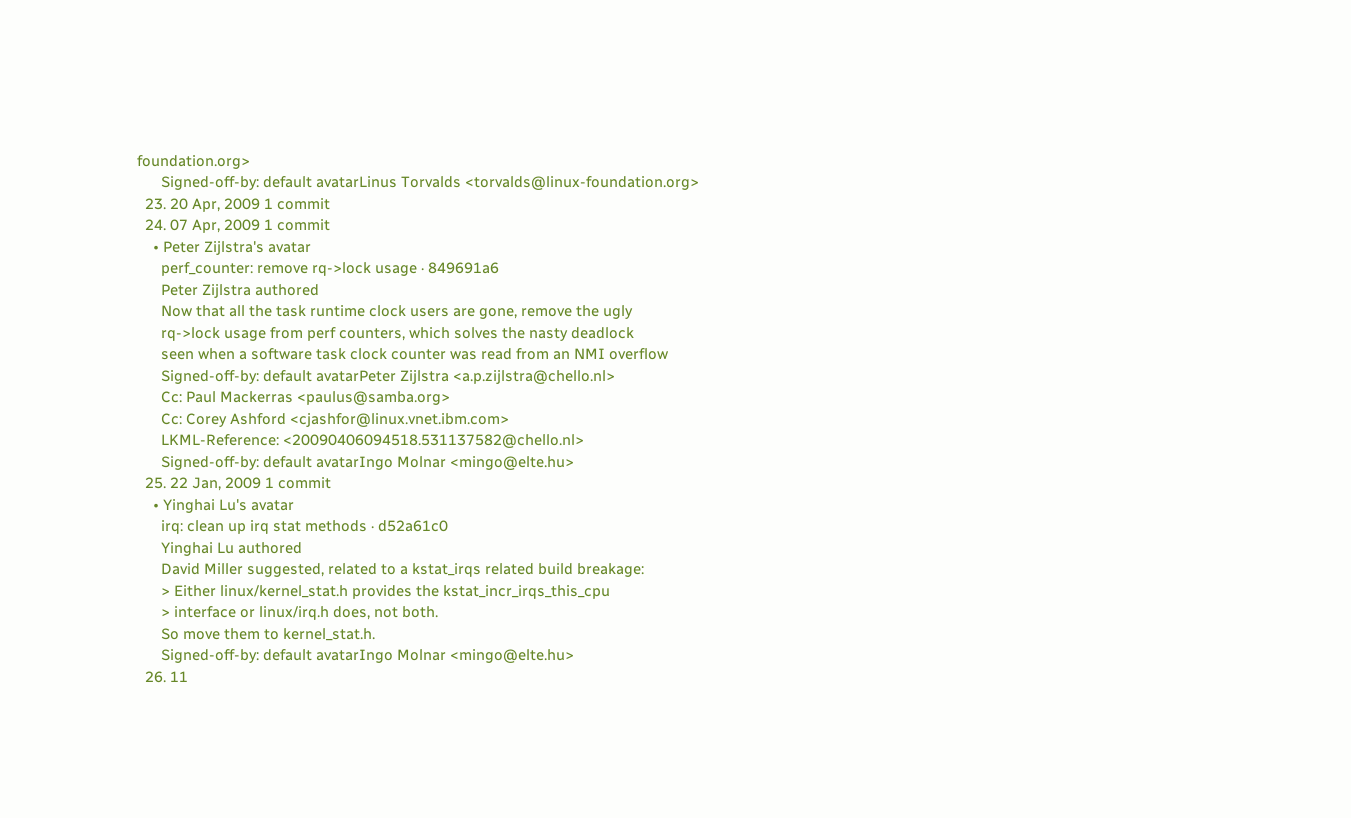foundation.org>
      Signed-off-by: default avatarLinus Torvalds <torvalds@linux-foundation.org>
  23. 20 Apr, 2009 1 commit
  24. 07 Apr, 2009 1 commit
    • Peter Zijlstra's avatar
      perf_counter: remove rq->lock usage · 849691a6
      Peter Zijlstra authored
      Now that all the task runtime clock users are gone, remove the ugly
      rq->lock usage from perf counters, which solves the nasty deadlock
      seen when a software task clock counter was read from an NMI overflow
      Signed-off-by: default avatarPeter Zijlstra <a.p.zijlstra@chello.nl>
      Cc: Paul Mackerras <paulus@samba.org>
      Cc: Corey Ashford <cjashfor@linux.vnet.ibm.com>
      LKML-Reference: <20090406094518.531137582@chello.nl>
      Signed-off-by: default avatarIngo Molnar <mingo@elte.hu>
  25. 22 Jan, 2009 1 commit
    • Yinghai Lu's avatar
      irq: clean up irq stat methods · d52a61c0
      Yinghai Lu authored
      David Miller suggested, related to a kstat_irqs related build breakage:
      > Either linux/kernel_stat.h provides the kstat_incr_irqs_this_cpu
      > interface or linux/irq.h does, not both.
      So move them to kernel_stat.h.
      Signed-off-by: default avatarIngo Molnar <mingo@elte.hu>
  26. 11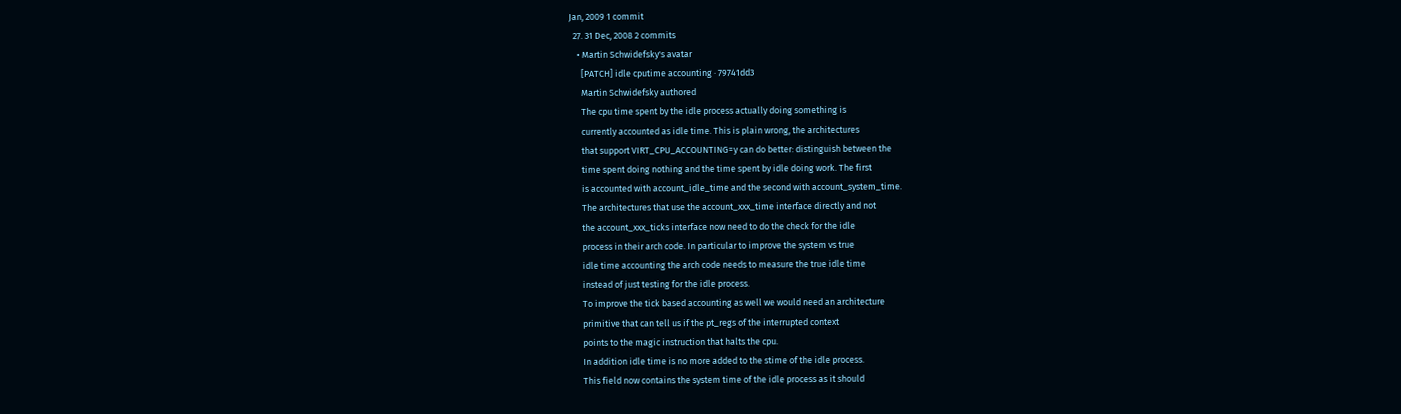Jan, 2009 1 commit
  27. 31 Dec, 2008 2 commits
    • Martin Schwidefsky's avatar
      [PATCH] idle cputime accounting · 79741dd3
      Martin Schwidefsky authored
      The cpu time spent by the idle process actually doing something is
      currently accounted as idle time. This is plain wrong, the architectures
      that support VIRT_CPU_ACCOUNTING=y can do better: distinguish between the
      time spent doing nothing and the time spent by idle doing work. The first
      is accounted with account_idle_time and the second with account_system_time.
      The architectures that use the account_xxx_time interface directly and not
      the account_xxx_ticks interface now need to do the check for the idle
      process in their arch code. In particular to improve the system vs true
      idle time accounting the arch code needs to measure the true idle time
      instead of just testing for the idle process.
      To improve the tick based accounting as well we would need an architecture
      primitive that can tell us if the pt_regs of the interrupted context
      points to the magic instruction that halts the cpu.
      In addition idle time is no more added to the stime of the idle process.
      This field now contains the system time of the idle process as it should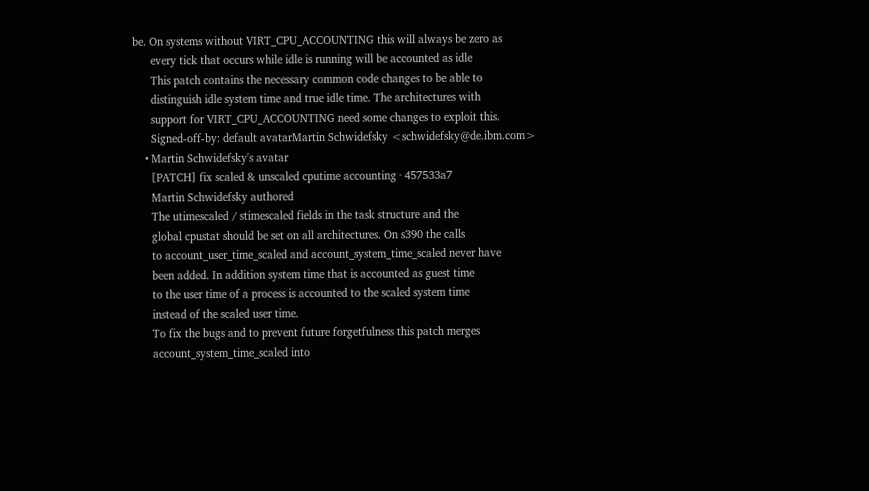be. On systems without VIRT_CPU_ACCOUNTING this will always be zero as
      every tick that occurs while idle is running will be accounted as idle
      This patch contains the necessary common code changes to be able to
      distinguish idle system time and true idle time. The architectures with
      support for VIRT_CPU_ACCOUNTING need some changes to exploit this.
      Signed-off-by: default avatarMartin Schwidefsky <schwidefsky@de.ibm.com>
    • Martin Schwidefsky's avatar
      [PATCH] fix scaled & unscaled cputime accounting · 457533a7
      Martin Schwidefsky authored
      The utimescaled / stimescaled fields in the task structure and the
      global cpustat should be set on all architectures. On s390 the calls
      to account_user_time_scaled and account_system_time_scaled never have
      been added. In addition system time that is accounted as guest time
      to the user time of a process is accounted to the scaled system time
      instead of the scaled user time.
      To fix the bugs and to prevent future forgetfulness this patch merges
      account_system_time_scaled into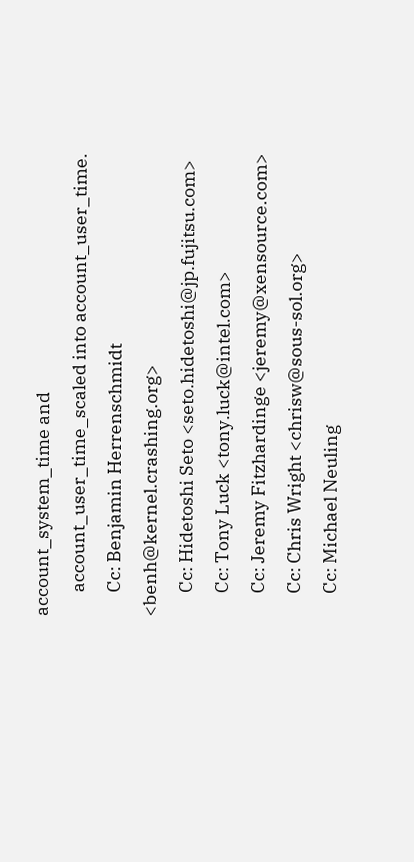account_system_time and
      account_user_time_scaled into account_user_time.
      Cc: Benjamin Herrenschmidt <benh@kernel.crashing.org>
      Cc: Hidetoshi Seto <seto.hidetoshi@jp.fujitsu.com>
      Cc: Tony Luck <tony.luck@intel.com>
      Cc: Jeremy Fitzhardinge <jeremy@xensource.com>
      Cc: Chris Wright <chrisw@sous-sol.org>
      Cc: Michael Neuling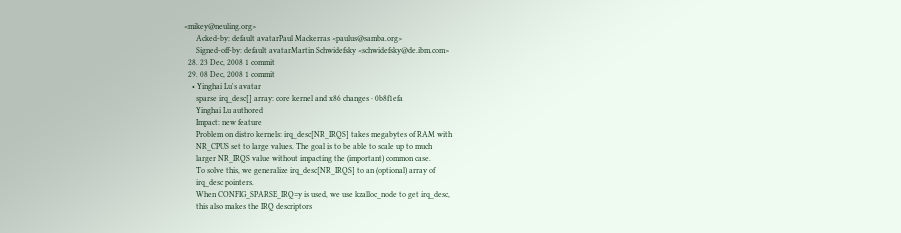<mikey@neuling.org>
      Acked-by: default avatarPaul Mackerras <paulus@samba.org>
      Signed-off-by: default avatarMartin Schwidefsky <schwidefsky@de.ibm.com>
  28. 23 Dec, 2008 1 commit
  29. 08 Dec, 2008 1 commit
    • Yinghai Lu's avatar
      sparse irq_desc[] array: core kernel and x86 changes · 0b8f1efa
      Yinghai Lu authored
      Impact: new feature
      Problem on distro kernels: irq_desc[NR_IRQS] takes megabytes of RAM with
      NR_CPUS set to large values. The goal is to be able to scale up to much
      larger NR_IRQS value without impacting the (important) common case.
      To solve this, we generalize irq_desc[NR_IRQS] to an (optional) array of
      irq_desc pointers.
      When CONFIG_SPARSE_IRQ=y is used, we use kzalloc_node to get irq_desc,
      this also makes the IRQ descriptors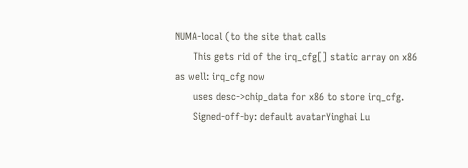NUMA-local (to the site that calls
      This gets rid of the irq_cfg[] static array on x86 as well: irq_cfg now
      uses desc->chip_data for x86 to store irq_cfg.
      Signed-off-by: default avatarYinghai Lu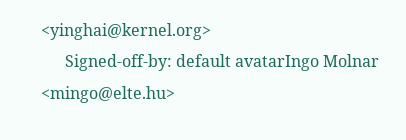<yinghai@kernel.org>
      Signed-off-by: default avatarIngo Molnar <mingo@elte.hu>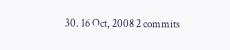30. 16 Oct, 2008 2 commits